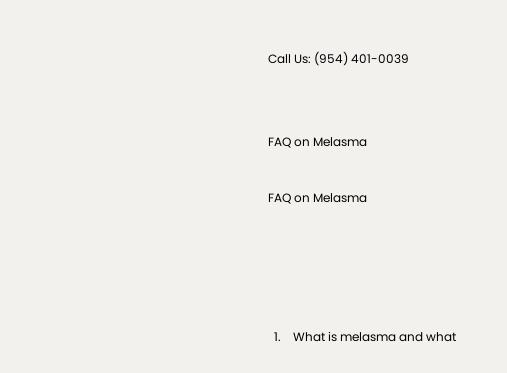Call Us: (954) 401-0039


FAQ on Melasma

FAQ on Melasma




  1.    What is melasma and what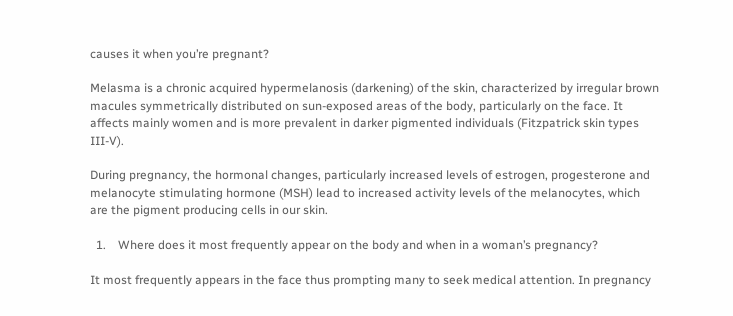causes it when you’re pregnant?

Melasma is a chronic acquired hypermelanosis (darkening) of the skin, characterized by irregular brown macules symmetrically distributed on sun-exposed areas of the body, particularly on the face. It affects mainly women and is more prevalent in darker pigmented individuals (Fitzpatrick skin types III-V).

During pregnancy, the hormonal changes, particularly increased levels of estrogen, progesterone and melanocyte stimulating hormone (MSH) lead to increased activity levels of the melanocytes, which are the pigment producing cells in our skin.

  1.    Where does it most frequently appear on the body and when in a woman’s pregnancy?

It most frequently appears in the face thus prompting many to seek medical attention. In pregnancy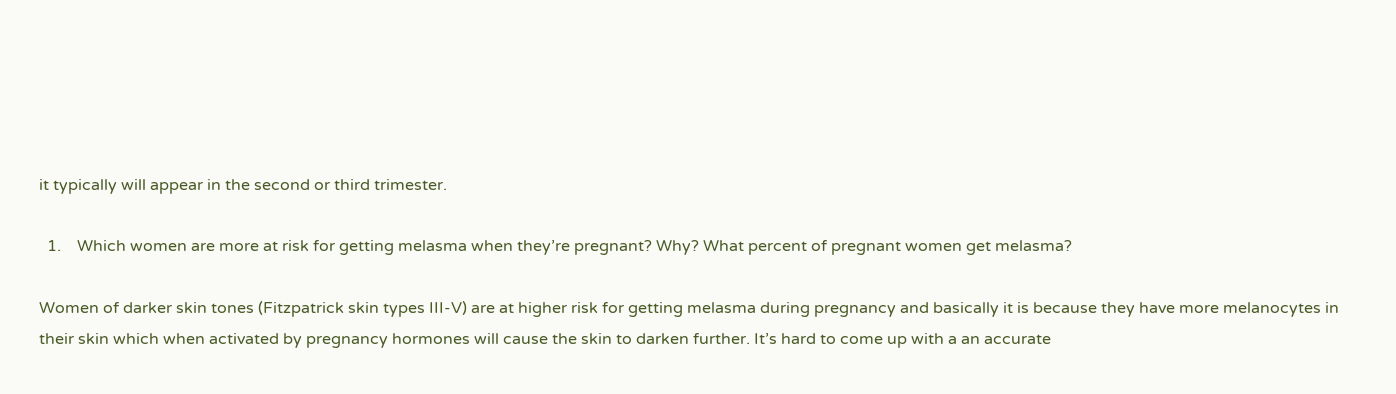it typically will appear in the second or third trimester.

  1.    Which women are more at risk for getting melasma when they’re pregnant? Why? What percent of pregnant women get melasma?

Women of darker skin tones (Fitzpatrick skin types III-V) are at higher risk for getting melasma during pregnancy and basically it is because they have more melanocytes in their skin which when activated by pregnancy hormones will cause the skin to darken further. It’s hard to come up with a an accurate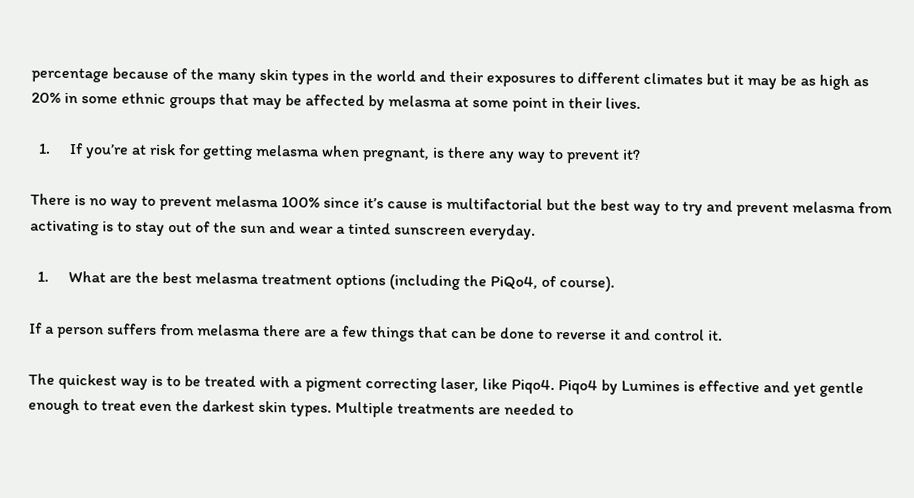percentage because of the many skin types in the world and their exposures to different climates but it may be as high as 20% in some ethnic groups that may be affected by melasma at some point in their lives.

  1.     If you’re at risk for getting melasma when pregnant, is there any way to prevent it?

There is no way to prevent melasma 100% since it’s cause is multifactorial but the best way to try and prevent melasma from activating is to stay out of the sun and wear a tinted sunscreen everyday.

  1.     What are the best melasma treatment options (including the PiQo4, of course).

If a person suffers from melasma there are a few things that can be done to reverse it and control it.

The quickest way is to be treated with a pigment correcting laser, like Piqo4. Piqo4 by Lumines is effective and yet gentle enough to treat even the darkest skin types. Multiple treatments are needed to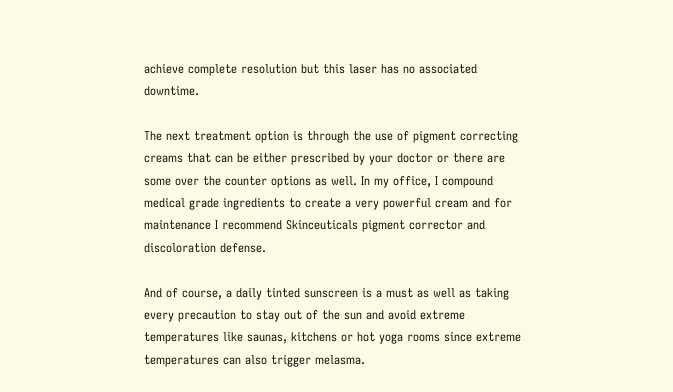achieve complete resolution but this laser has no associated downtime.

The next treatment option is through the use of pigment correcting creams that can be either prescribed by your doctor or there are some over the counter options as well. In my office, I compound medical grade ingredients to create a very powerful cream and for maintenance I recommend Skinceuticals pigment corrector and discoloration defense.

And of course, a daily tinted sunscreen is a must as well as taking every precaution to stay out of the sun and avoid extreme temperatures like saunas, kitchens or hot yoga rooms since extreme temperatures can also trigger melasma.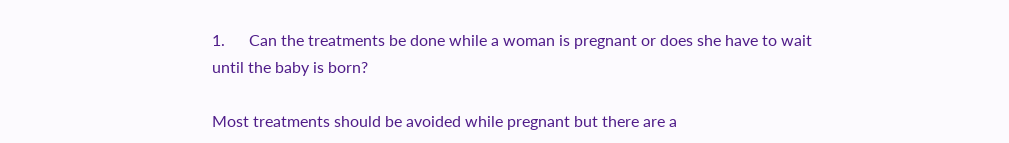1.      Can the treatments be done while a woman is pregnant or does she have to wait until the baby is born?

Most treatments should be avoided while pregnant but there are a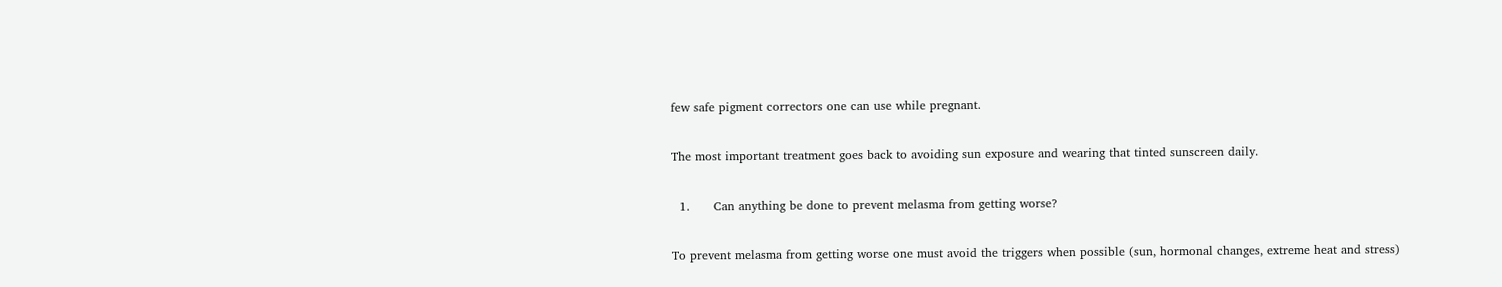few safe pigment correctors one can use while pregnant.

The most important treatment goes back to avoiding sun exposure and wearing that tinted sunscreen daily.

  1.      Can anything be done to prevent melasma from getting worse?

To prevent melasma from getting worse one must avoid the triggers when possible (sun, hormonal changes, extreme heat and stress)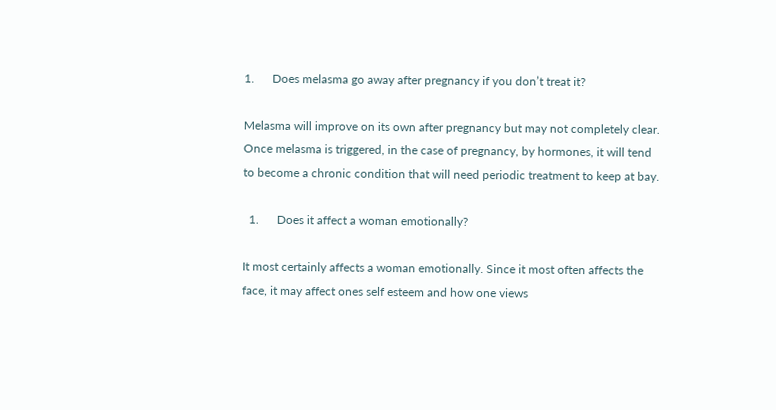1.      Does melasma go away after pregnancy if you don’t treat it?

Melasma will improve on its own after pregnancy but may not completely clear. Once melasma is triggered, in the case of pregnancy, by hormones, it will tend to become a chronic condition that will need periodic treatment to keep at bay.

  1.      Does it affect a woman emotionally?

It most certainly affects a woman emotionally. Since it most often affects the face, it may affect ones self esteem and how one views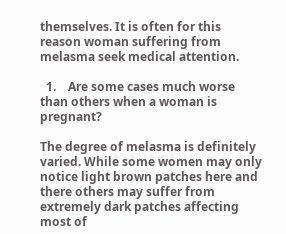themselves. It is often for this reason woman suffering from melasma seek medical attention.

  1.    Are some cases much worse than others when a woman is pregnant?

The degree of melasma is definitely varied. While some women may only notice light brown patches here and there others may suffer from extremely dark patches affecting most of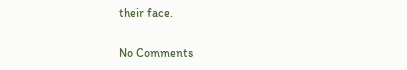their face.

No Comments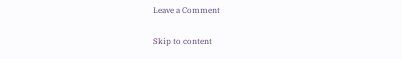Leave a Comment

Skip to content